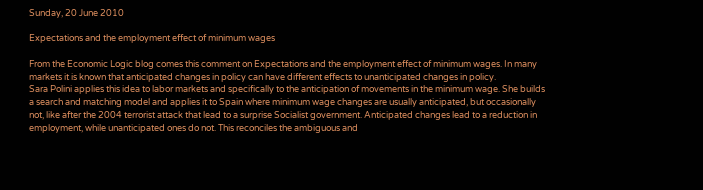Sunday, 20 June 2010

Expectations and the employment effect of minimum wages

From the Economic Logic blog comes this comment on Expectations and the employment effect of minimum wages. In many markets it is known that anticipated changes in policy can have different effects to unanticipated changes in policy.
Sara Polini applies this idea to labor markets and specifically to the anticipation of movements in the minimum wage. She builds a search and matching model and applies it to Spain where minimum wage changes are usually anticipated, but occasionally not, like after the 2004 terrorist attack that lead to a surprise Socialist government. Anticipated changes lead to a reduction in employment, while unanticipated ones do not. This reconciles the ambiguous and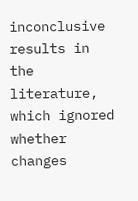inconclusive results in the literature, which ignored whether changes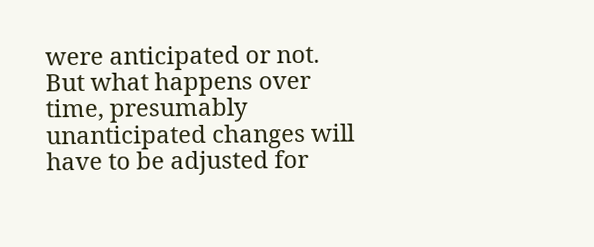were anticipated or not.
But what happens over time, presumably unanticipated changes will have to be adjusted for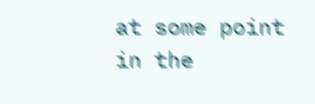at some point in the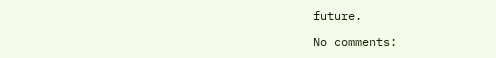future.

No comments: